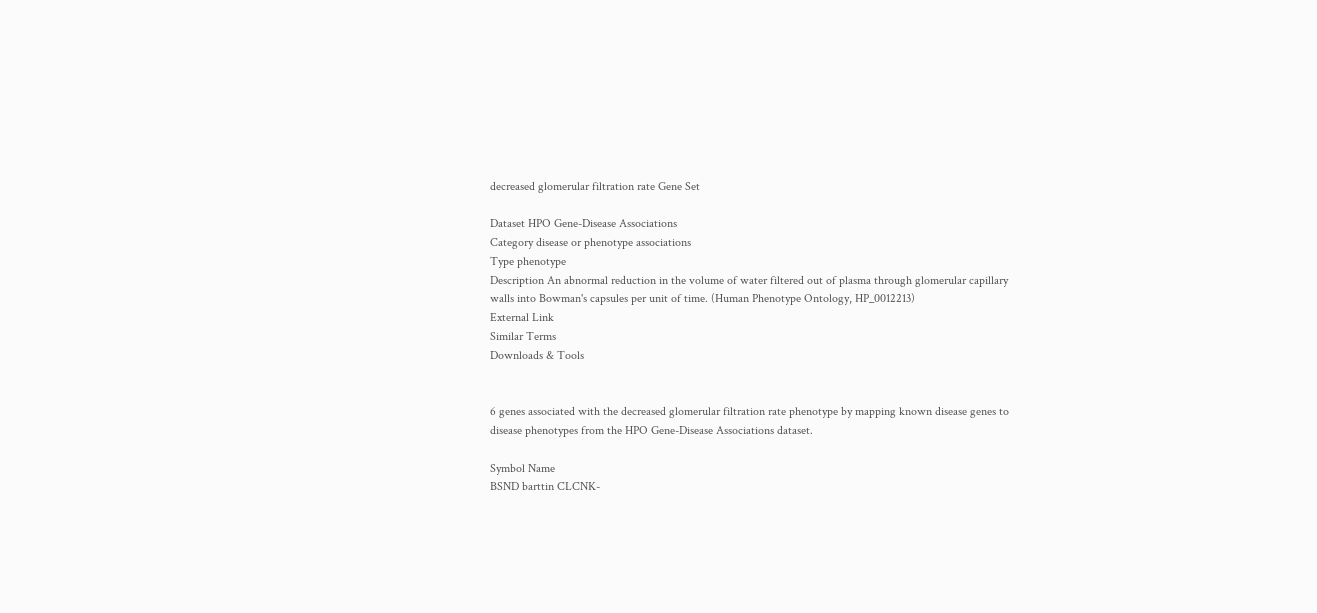decreased glomerular filtration rate Gene Set

Dataset HPO Gene-Disease Associations
Category disease or phenotype associations
Type phenotype
Description An abnormal reduction in the volume of water filtered out of plasma through glomerular capillary walls into Bowman's capsules per unit of time. (Human Phenotype Ontology, HP_0012213)
External Link
Similar Terms
Downloads & Tools


6 genes associated with the decreased glomerular filtration rate phenotype by mapping known disease genes to disease phenotypes from the HPO Gene-Disease Associations dataset.

Symbol Name
BSND barttin CLCNK-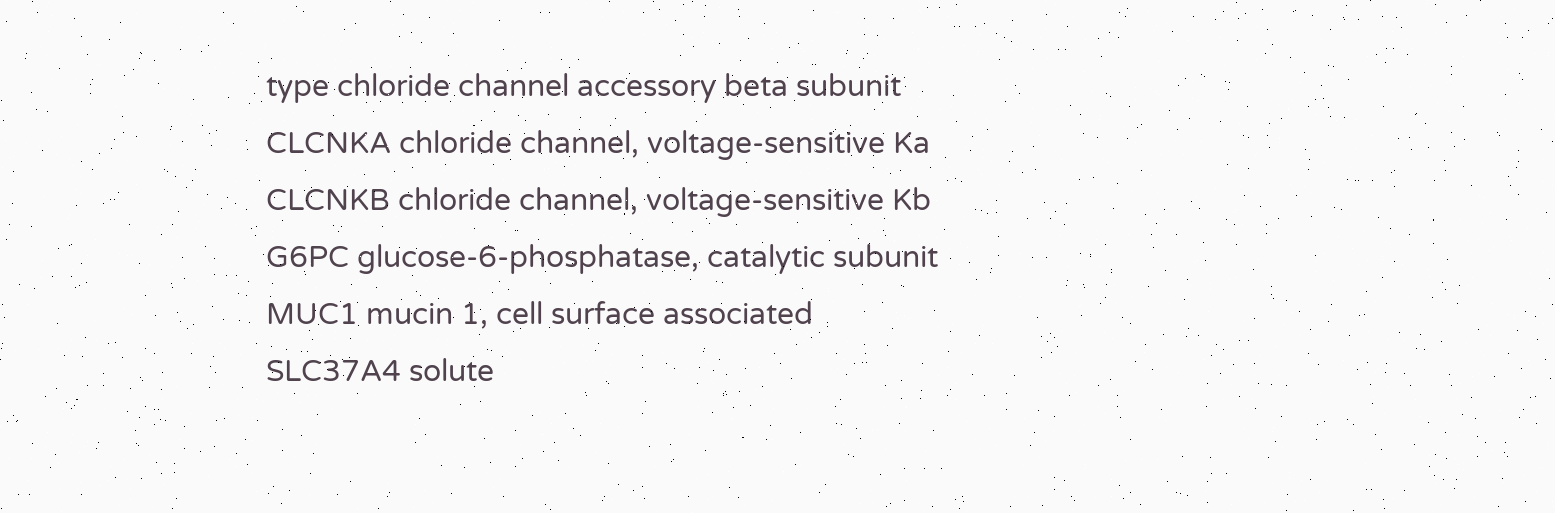type chloride channel accessory beta subunit
CLCNKA chloride channel, voltage-sensitive Ka
CLCNKB chloride channel, voltage-sensitive Kb
G6PC glucose-6-phosphatase, catalytic subunit
MUC1 mucin 1, cell surface associated
SLC37A4 solute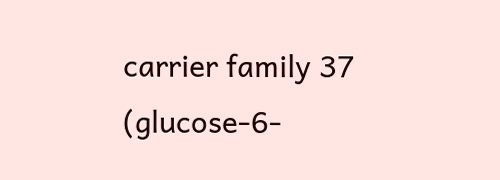carrier family 37 (glucose-6-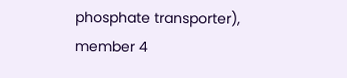phosphate transporter), member 4